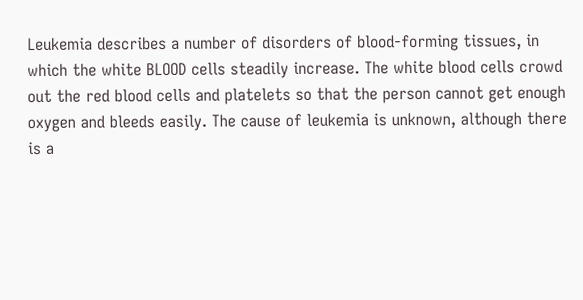Leukemia describes a number of disorders of blood-forming tissues, in which the white BLOOD cells steadily increase. The white blood cells crowd out the red blood cells and platelets so that the person cannot get enough oxygen and bleeds easily. The cause of leukemia is unknown, although there is a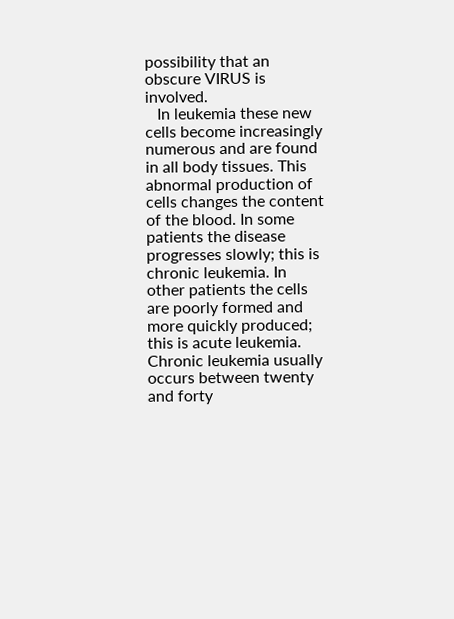possibility that an obscure VIRUS is involved.
   In leukemia these new cells become increasingly numerous and are found in all body tissues. This abnormal production of cells changes the content of the blood. In some patients the disease progresses slowly; this is chronic leukemia. In other patients the cells are poorly formed and more quickly produced; this is acute leukemia. Chronic leukemia usually occurs between twenty and forty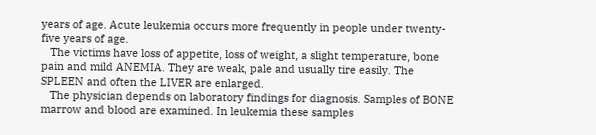years of age. Acute leukemia occurs more frequently in people under twenty-five years of age.
   The victims have loss of appetite, loss of weight, a slight temperature, bone pain and mild ANEMIA. They are weak, pale and usually tire easily. The SPLEEN and often the LIVER are enlarged.
   The physician depends on laboratory findings for diagnosis. Samples of BONE marrow and blood are examined. In leukemia these samples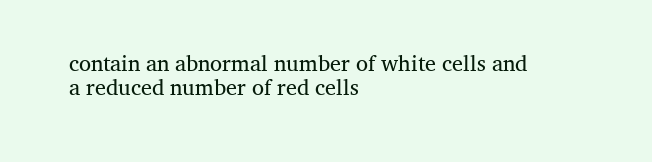contain an abnormal number of white cells and a reduced number of red cells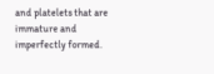and platelets that are immature and imperfectly formed.